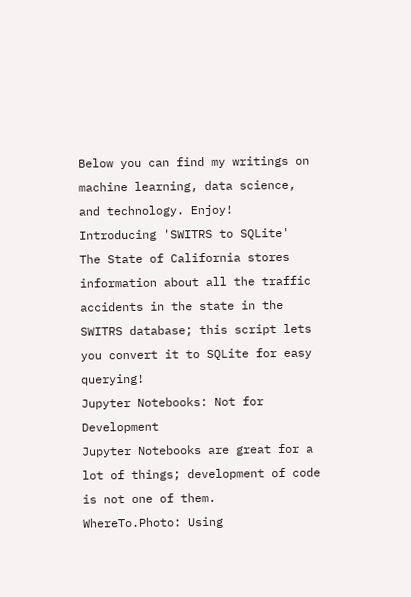Below you can find my writings on machine learning, data science, and technology. Enjoy!
Introducing 'SWITRS to SQLite'
The State of California stores information about all the traffic accidents in the state in the SWITRS database; this script lets you convert it to SQLite for easy querying!
Jupyter Notebooks: Not for Development
Jupyter Notebooks are great for a lot of things; development of code is not one of them.
WhereTo.Photo: Using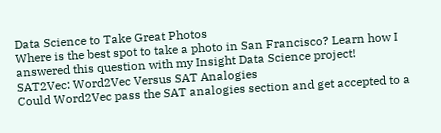Data Science to Take Great Photos
Where is the best spot to take a photo in San Francisco? Learn how I answered this question with my Insight Data Science project!
SAT2Vec: Word2Vec Versus SAT Analogies
Could Word2Vec pass the SAT analogies section and get accepted to a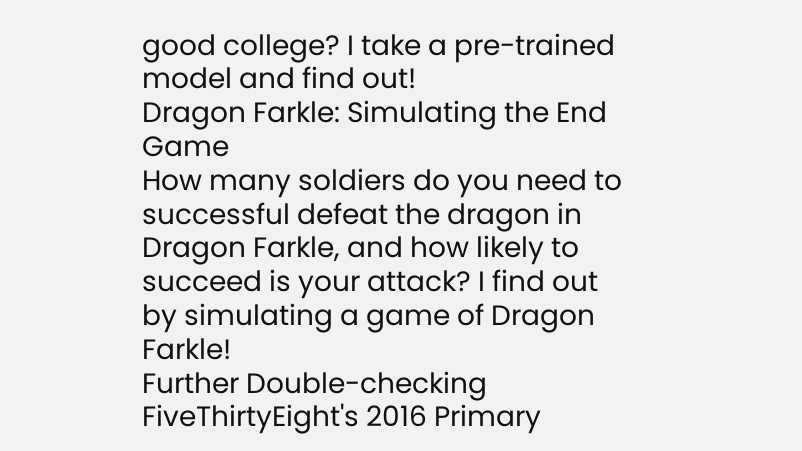good college? I take a pre-trained model and find out!
Dragon Farkle: Simulating the End Game
How many soldiers do you need to successful defeat the dragon in Dragon Farkle, and how likely to succeed is your attack? I find out by simulating a game of Dragon Farkle!
Further Double-checking FiveThirtyEight's 2016 Primary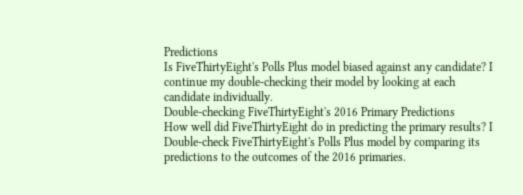Predictions
Is FiveThirtyEight's Polls Plus model biased against any candidate? I continue my double-checking their model by looking at each candidate individually.
Double-checking FiveThirtyEight's 2016 Primary Predictions
How well did FiveThirtyEight do in predicting the primary results? I Double-check FiveThirtyEight's Polls Plus model by comparing its predictions to the outcomes of the 2016 primaries.